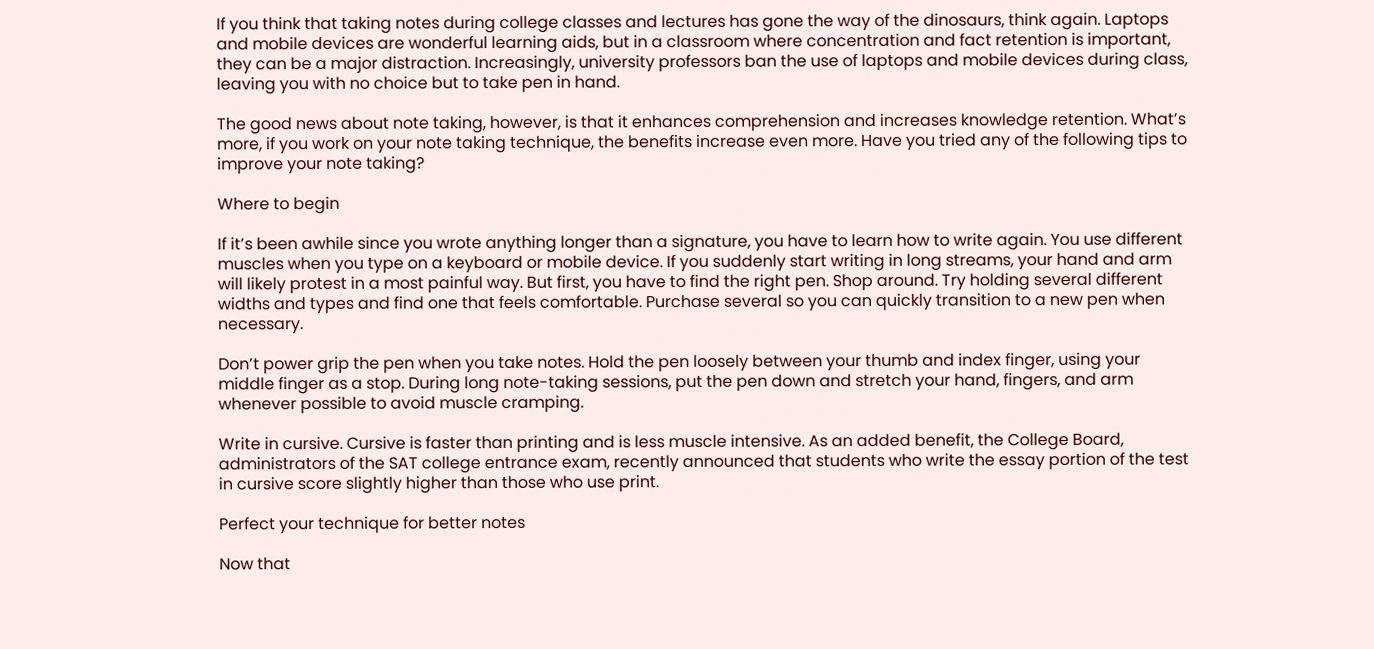If you think that taking notes during college classes and lectures has gone the way of the dinosaurs, think again. Laptops and mobile devices are wonderful learning aids, but in a classroom where concentration and fact retention is important, they can be a major distraction. Increasingly, university professors ban the use of laptops and mobile devices during class, leaving you with no choice but to take pen in hand.

The good news about note taking, however, is that it enhances comprehension and increases knowledge retention. What’s more, if you work on your note taking technique, the benefits increase even more. Have you tried any of the following tips to improve your note taking?

Where to begin

If it’s been awhile since you wrote anything longer than a signature, you have to learn how to write again. You use different muscles when you type on a keyboard or mobile device. If you suddenly start writing in long streams, your hand and arm will likely protest in a most painful way. But first, you have to find the right pen. Shop around. Try holding several different widths and types and find one that feels comfortable. Purchase several so you can quickly transition to a new pen when necessary.

Don’t power grip the pen when you take notes. Hold the pen loosely between your thumb and index finger, using your middle finger as a stop. During long note-taking sessions, put the pen down and stretch your hand, fingers, and arm whenever possible to avoid muscle cramping.

Write in cursive. Cursive is faster than printing and is less muscle intensive. As an added benefit, the College Board, administrators of the SAT college entrance exam, recently announced that students who write the essay portion of the test in cursive score slightly higher than those who use print.

Perfect your technique for better notes

Now that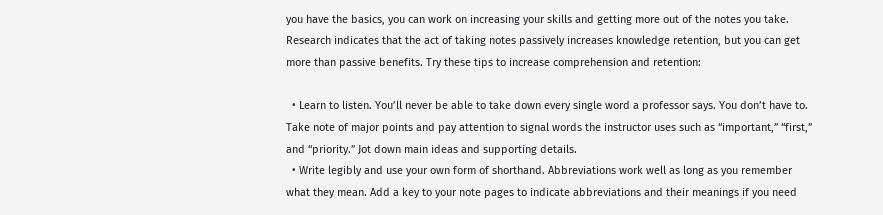you have the basics, you can work on increasing your skills and getting more out of the notes you take. Research indicates that the act of taking notes passively increases knowledge retention, but you can get more than passive benefits. Try these tips to increase comprehension and retention:

  • Learn to listen. You’ll never be able to take down every single word a professor says. You don’t have to. Take note of major points and pay attention to signal words the instructor uses such as “important,” “first,” and “priority.” Jot down main ideas and supporting details.
  • Write legibly and use your own form of shorthand. Abbreviations work well as long as you remember what they mean. Add a key to your note pages to indicate abbreviations and their meanings if you need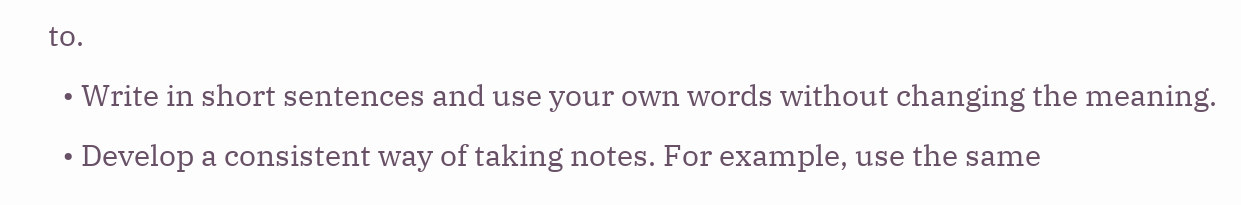to.
  • Write in short sentences and use your own words without changing the meaning.
  • Develop a consistent way of taking notes. For example, use the same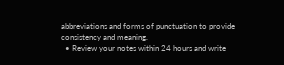abbreviations and forms of punctuation to provide consistency and meaning.
  • Review your notes within 24 hours and write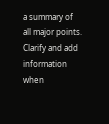a summary of all major points. Clarify and add information when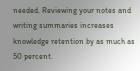needed. Reviewing your notes and writing summaries increases knowledge retention by as much as 50 percent.